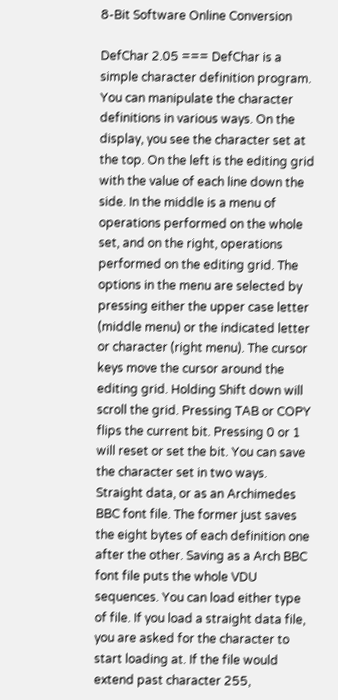8-Bit Software Online Conversion

DefChar 2.05 === DefChar is a simple character definition program. You can manipulate the character definitions in various ways. On the display, you see the character set at the top. On the left is the editing grid with the value of each line down the side. In the middle is a menu of operations performed on the whole set, and on the right, operations performed on the editing grid. The options in the menu are selected by pressing either the upper case letter (middle menu) or the indicated letter or character (right menu). The cursor keys move the cursor around the editing grid. Holding Shift down will scroll the grid. Pressing TAB or COPY flips the current bit. Pressing 0 or 1 will reset or set the bit. You can save the character set in two ways. Straight data, or as an Archimedes BBC font file. The former just saves the eight bytes of each definition one after the other. Saving as a Arch BBC font file puts the whole VDU sequences. You can load either type of file. If you load a straight data file, you are asked for the character to start loading at. If the file would extend past character 255,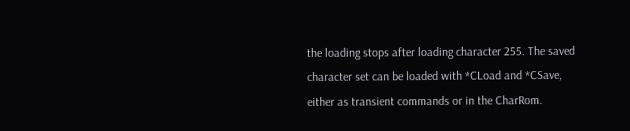the loading stops after loading character 255. The saved character set can be loaded with *CLoad and *CSave, either as transient commands or in the CharRom.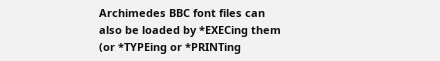Archimedes BBC font files can also be loaded by *EXECing them (or *TYPEing or *PRINTing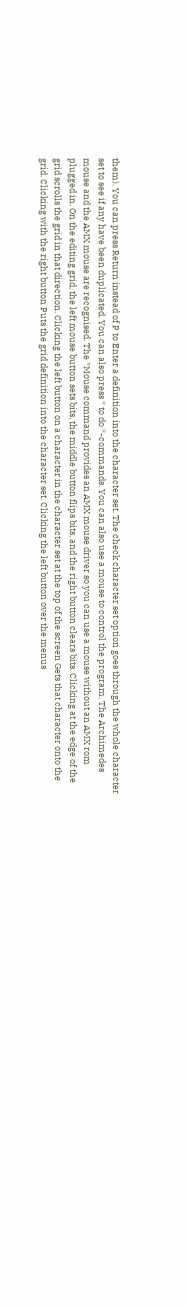them). You can press Return instead of P to Enter a definition into the character set. The check character set option goes through the whole character set to see if any have been duplicated. You can also press * to do *-commands. You can also use a mouse to control the program. The Archimedes mouse and the AMX mouse are recognised. The *Mouse command provides an AMX mouse driver so you can use a mouse without an AMX rom plugged in. On the editing grid, the left mouse button sets bits, the middle button flips bits, and the right button clears bits. Clicking at the edge of the grid scrolls the grid in that direction. Clicking the left button on a character in the character set at the top of the screen Gets that character onto the grid. Clicking with the right button Puts the grid definition into the character set. Clicking the left button over the menus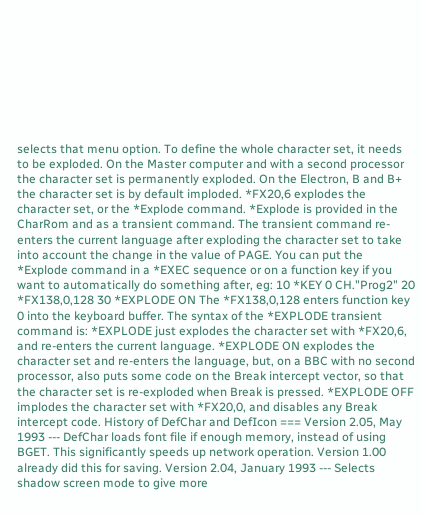selects that menu option. To define the whole character set, it needs to be exploded. On the Master computer and with a second processor the character set is permanently exploded. On the Electron, B and B+ the character set is by default imploded. *FX20,6 explodes the character set, or the *Explode command. *Explode is provided in the CharRom and as a transient command. The transient command re-enters the current language after exploding the character set to take into account the change in the value of PAGE. You can put the *Explode command in a *EXEC sequence or on a function key if you want to automatically do something after, eg: 10 *KEY 0 CH."Prog2" 20 *FX138,0,128 30 *EXPLODE ON The *FX138,0,128 enters function key 0 into the keyboard buffer. The syntax of the *EXPLODE transient command is: *EXPLODE just explodes the character set with *FX20,6, and re-enters the current language. *EXPLODE ON explodes the character set and re-enters the language, but, on a BBC with no second processor, also puts some code on the Break intercept vector, so that the character set is re-exploded when Break is pressed. *EXPLODE OFF implodes the character set with *FX20,0, and disables any Break intercept code. History of DefChar and DefIcon === Version 2.05, May 1993 --- DefChar loads font file if enough memory, instead of using BGET. This significantly speeds up network operation. Version 1.00 already did this for saving. Version 2.04, January 1993 --- Selects shadow screen mode to give more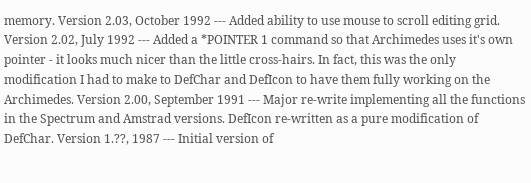memory. Version 2.03, October 1992 --- Added ability to use mouse to scroll editing grid. Version 2.02, July 1992 --- Added a *POINTER 1 command so that Archimedes uses it's own pointer - it looks much nicer than the little cross-hairs. In fact, this was the only modification I had to make to DefChar and DefIcon to have them fully working on the Archimedes. Version 2.00, September 1991 --- Major re-write implementing all the functions in the Spectrum and Amstrad versions. DefIcon re-written as a pure modification of DefChar. Version 1.??, 1987 --- Initial version of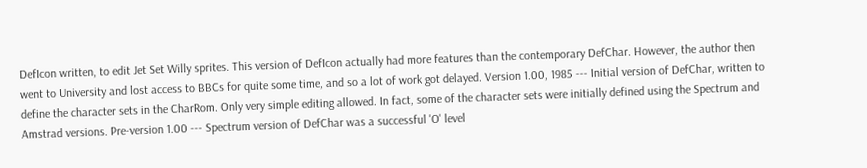DefIcon written, to edit Jet Set Willy sprites. This version of DefIcon actually had more features than the contemporary DefChar. However, the author then went to University and lost access to BBCs for quite some time, and so a lot of work got delayed. Version 1.00, 1985 --- Initial version of DefChar, written to define the character sets in the CharRom. Only very simple editing allowed. In fact, some of the character sets were initially defined using the Spectrum and Amstrad versions. Pre-version 1.00 --- Spectrum version of DefChar was a successful 'O' level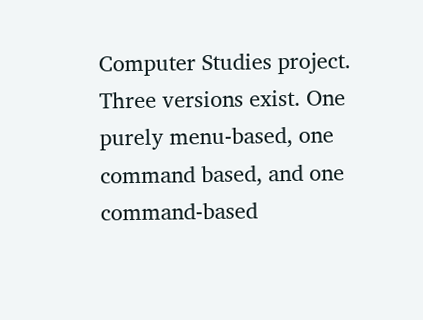Computer Studies project. Three versions exist. One purely menu-based, one command based, and one command-based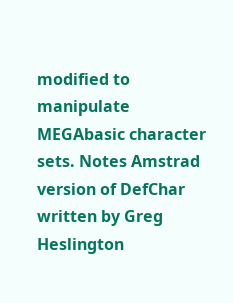modified to manipulate MEGAbasic character sets. Notes Amstrad version of DefChar written by Greg Heslington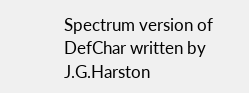Spectrum version of DefChar written by J.G.Harston